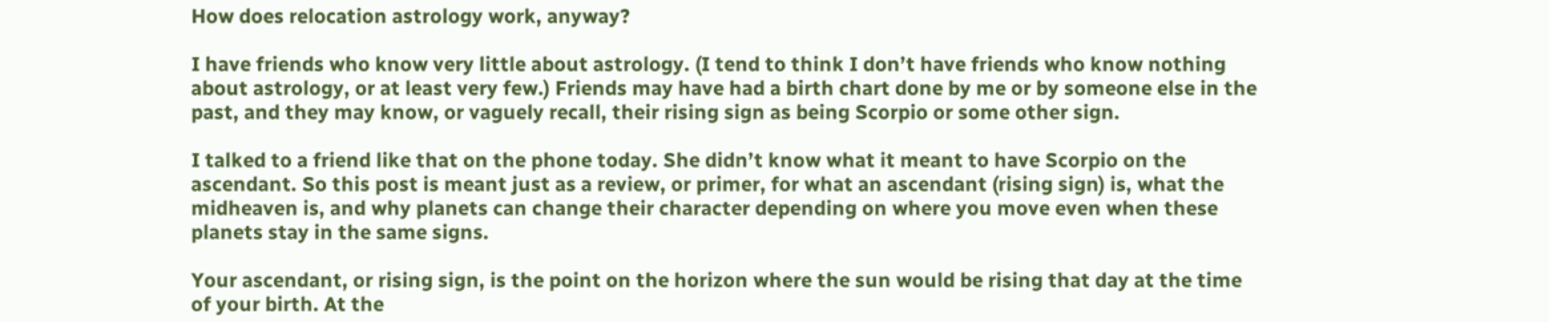How does relocation astrology work, anyway?

I have friends who know very little about astrology. (I tend to think I don’t have friends who know nothing about astrology, or at least very few.) Friends may have had a birth chart done by me or by someone else in the past, and they may know, or vaguely recall, their rising sign as being Scorpio or some other sign.

I talked to a friend like that on the phone today. She didn’t know what it meant to have Scorpio on the ascendant. So this post is meant just as a review, or primer, for what an ascendant (rising sign) is, what the midheaven is, and why planets can change their character depending on where you move even when these planets stay in the same signs.

Your ascendant, or rising sign, is the point on the horizon where the sun would be rising that day at the time of your birth. At the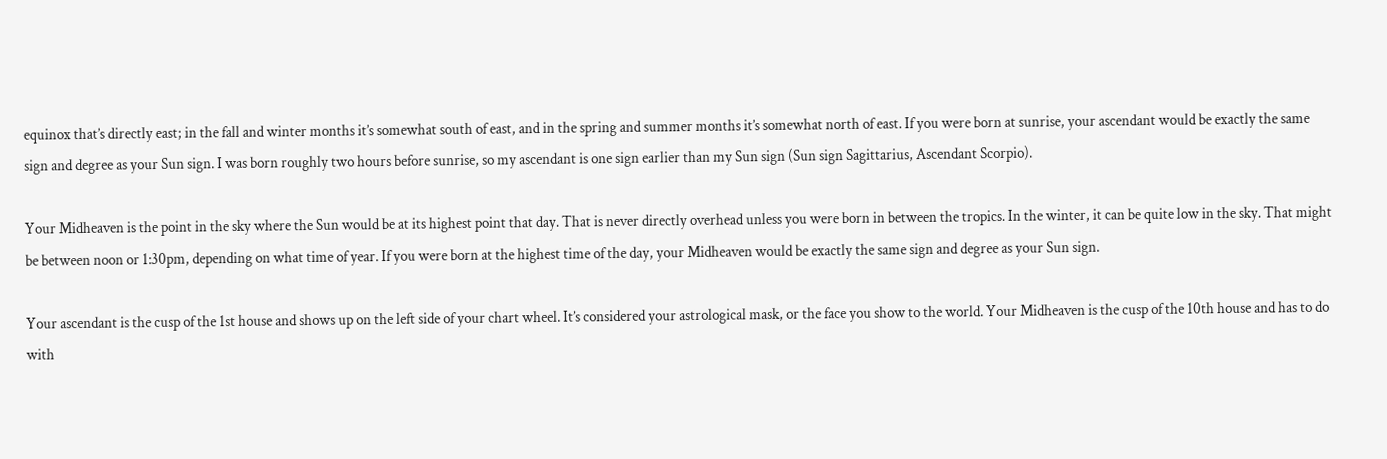equinox that’s directly east; in the fall and winter months it’s somewhat south of east, and in the spring and summer months it’s somewhat north of east. If you were born at sunrise, your ascendant would be exactly the same sign and degree as your Sun sign. I was born roughly two hours before sunrise, so my ascendant is one sign earlier than my Sun sign (Sun sign Sagittarius, Ascendant Scorpio).

Your Midheaven is the point in the sky where the Sun would be at its highest point that day. That is never directly overhead unless you were born in between the tropics. In the winter, it can be quite low in the sky. That might be between noon or 1:30pm, depending on what time of year. If you were born at the highest time of the day, your Midheaven would be exactly the same sign and degree as your Sun sign.

Your ascendant is the cusp of the 1st house and shows up on the left side of your chart wheel. It’s considered your astrological mask, or the face you show to the world. Your Midheaven is the cusp of the 10th house and has to do with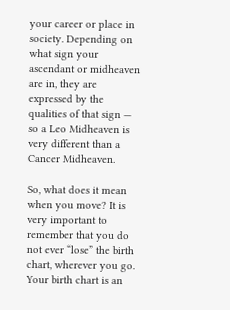your career or place in society. Depending on what sign your ascendant or midheaven are in, they are expressed by the qualities of that sign — so a Leo Midheaven is very different than a Cancer Midheaven.

So, what does it mean when you move? It is very important to remember that you do not ever “lose” the birth chart, wherever you go.  Your birth chart is an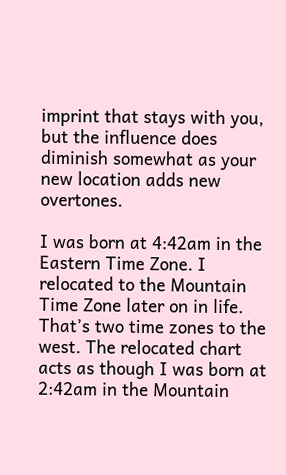imprint that stays with you, but the influence does diminish somewhat as your new location adds new overtones.

I was born at 4:42am in the Eastern Time Zone. I relocated to the Mountain Time Zone later on in life. That’s two time zones to the west. The relocated chart acts as though I was born at 2:42am in the Mountain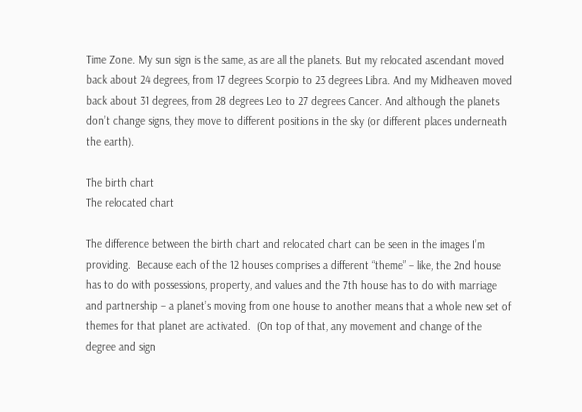Time Zone. My sun sign is the same, as are all the planets. But my relocated ascendant moved back about 24 degrees, from 17 degrees Scorpio to 23 degrees Libra. And my Midheaven moved back about 31 degrees, from 28 degrees Leo to 27 degrees Cancer. And although the planets don’t change signs, they move to different positions in the sky (or different places underneath the earth).

The birth chart
The relocated chart

The difference between the birth chart and relocated chart can be seen in the images I’m providing.  Because each of the 12 houses comprises a different “theme” – like, the 2nd house has to do with possessions, property, and values and the 7th house has to do with marriage and partnership – a planet’s moving from one house to another means that a whole new set of themes for that planet are activated.  (On top of that, any movement and change of the degree and sign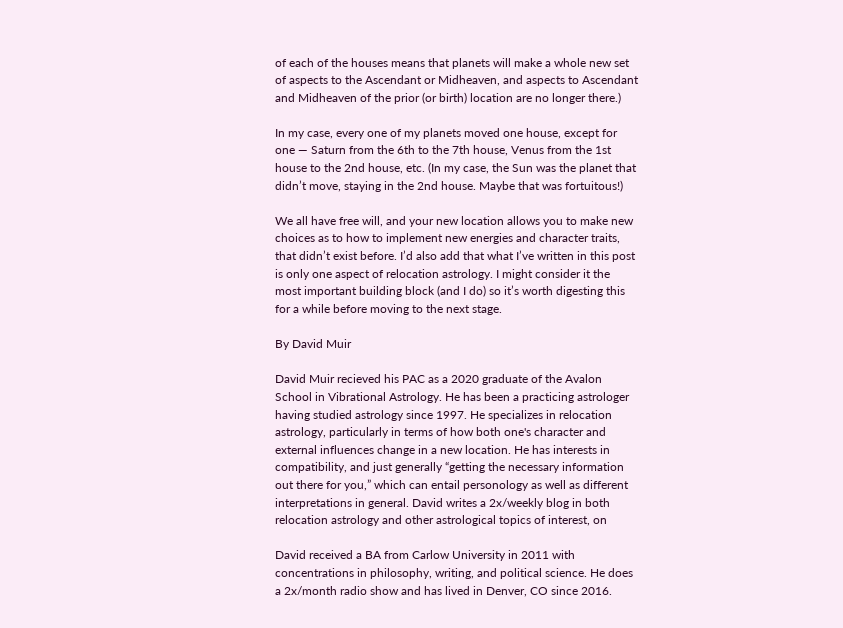of each of the houses means that planets will make a whole new set of aspects to the Ascendant or Midheaven, and aspects to Ascendant and Midheaven of the prior (or birth) location are no longer there.)

In my case, every one of my planets moved one house, except for one — Saturn from the 6th to the 7th house, Venus from the 1st house to the 2nd house, etc. (In my case, the Sun was the planet that didn’t move, staying in the 2nd house. Maybe that was fortuitous!)

We all have free will, and your new location allows you to make new choices as to how to implement new energies and character traits, that didn’t exist before. I’d also add that what I’ve written in this post is only one aspect of relocation astrology. I might consider it the most important building block (and I do) so it’s worth digesting this for a while before moving to the next stage.

By David Muir

David Muir recieved his PAC as a 2020 graduate of the Avalon School in Vibrational Astrology. He has been a practicing astrologer having studied astrology since 1997. He specializes in relocation astrology, particularly in terms of how both one's character and external influences change in a new location. He has interests in compatibility, and just generally “getting the necessary information out there for you,” which can entail personology as well as different interpretations in general. David writes a 2x/weekly blog in both relocation astrology and other astrological topics of interest, on

David received a BA from Carlow University in 2011 with concentrations in philosophy, writing, and political science. He does a 2x/month radio show and has lived in Denver, CO since 2016.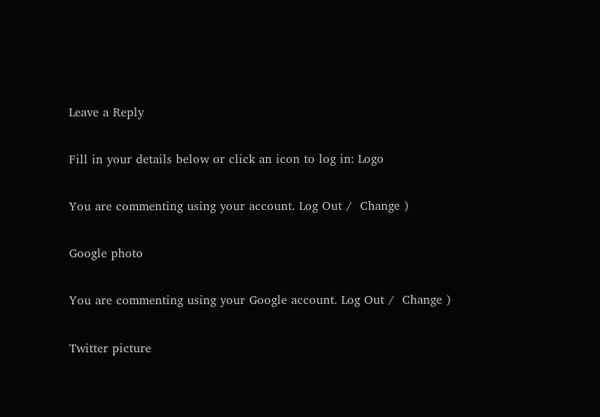Leave a Reply

Fill in your details below or click an icon to log in: Logo

You are commenting using your account. Log Out /  Change )

Google photo

You are commenting using your Google account. Log Out /  Change )

Twitter picture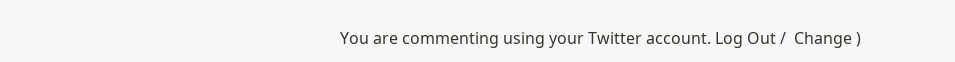You are commenting using your Twitter account. Log Out /  Change )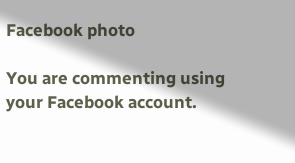Facebook photo

You are commenting using your Facebook account.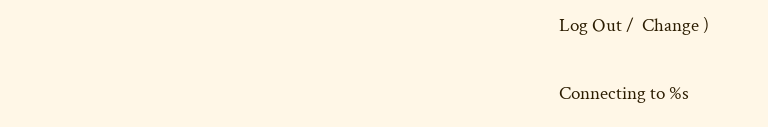Log Out /  Change )

Connecting to %s